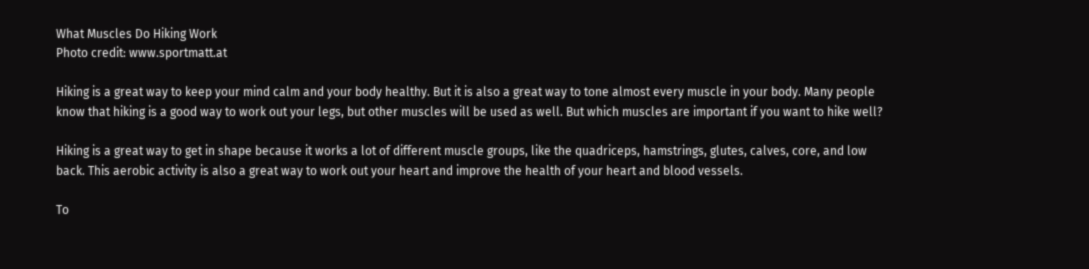What Muscles Do Hiking Work
Photo credit: www.sportmatt.at

Hiking is a great way to keep your mind calm and your body healthy. But it is also a great way to tone almost every muscle in your body. Many people know that hiking is a good way to work out your legs, but other muscles will be used as well. But which muscles are important if you want to hike well?

Hiking is a great way to get in shape because it works a lot of different muscle groups, like the quadriceps, hamstrings, glutes, calves, core, and low back. This aerobic activity is also a great way to work out your heart and improve the health of your heart and blood vessels.

To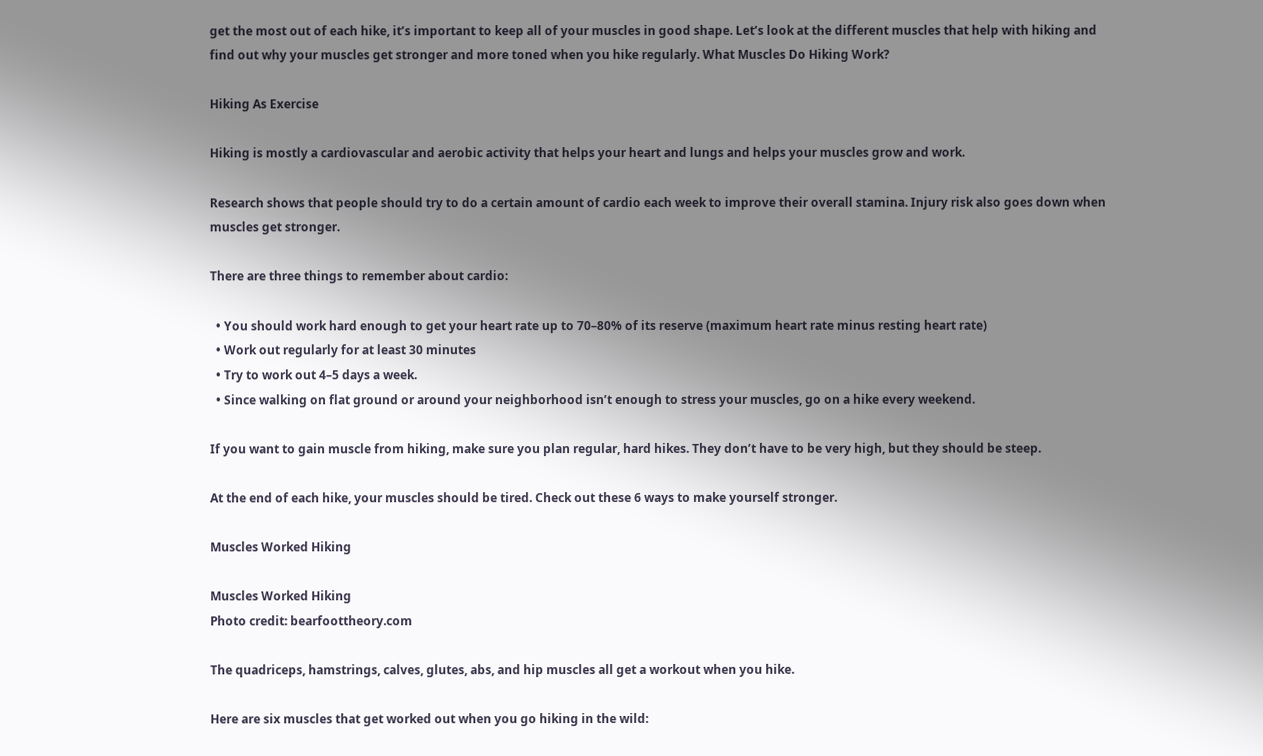get the most out of each hike, it’s important to keep all of your muscles in good shape. Let’s look at the different muscles that help with hiking and find out why your muscles get stronger and more toned when you hike regularly. What Muscles Do Hiking Work?

Hiking As Exercise

Hiking is mostly a cardiovascular and aerobic activity that helps your heart and lungs and helps your muscles grow and work.

Research shows that people should try to do a certain amount of cardio each week to improve their overall stamina. Injury risk also goes down when muscles get stronger.

There are three things to remember about cardio:

  • You should work hard enough to get your heart rate up to 70–80% of its reserve (maximum heart rate minus resting heart rate)
  • Work out regularly for at least 30 minutes
  • Try to work out 4–5 days a week.
  • Since walking on flat ground or around your neighborhood isn’t enough to stress your muscles, go on a hike every weekend.

If you want to gain muscle from hiking, make sure you plan regular, hard hikes. They don’t have to be very high, but they should be steep.

At the end of each hike, your muscles should be tired. Check out these 6 ways to make yourself stronger.

Muscles Worked Hiking

Muscles Worked Hiking
Photo credit: bearfoottheory.com

The quadriceps, hamstrings, calves, glutes, abs, and hip muscles all get a workout when you hike.

Here are six muscles that get worked out when you go hiking in the wild: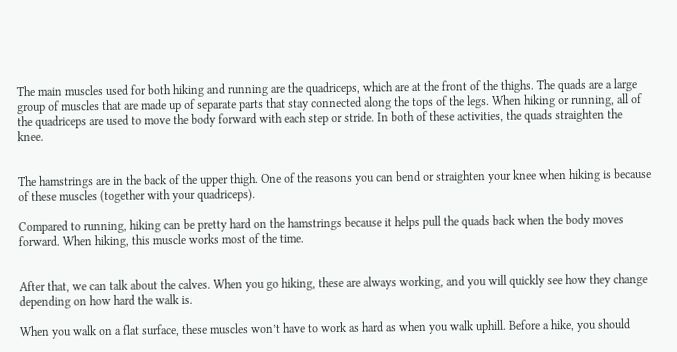The main muscles used for both hiking and running are the quadriceps, which are at the front of the thighs. The quads are a large group of muscles that are made up of separate parts that stay connected along the tops of the legs. When hiking or running, all of the quadriceps are used to move the body forward with each step or stride. In both of these activities, the quads straighten the knee.


The hamstrings are in the back of the upper thigh. One of the reasons you can bend or straighten your knee when hiking is because of these muscles (together with your quadriceps).

Compared to running, hiking can be pretty hard on the hamstrings because it helps pull the quads back when the body moves forward. When hiking, this muscle works most of the time.


After that, we can talk about the calves. When you go hiking, these are always working, and you will quickly see how they change depending on how hard the walk is.

When you walk on a flat surface, these muscles won’t have to work as hard as when you walk uphill. Before a hike, you should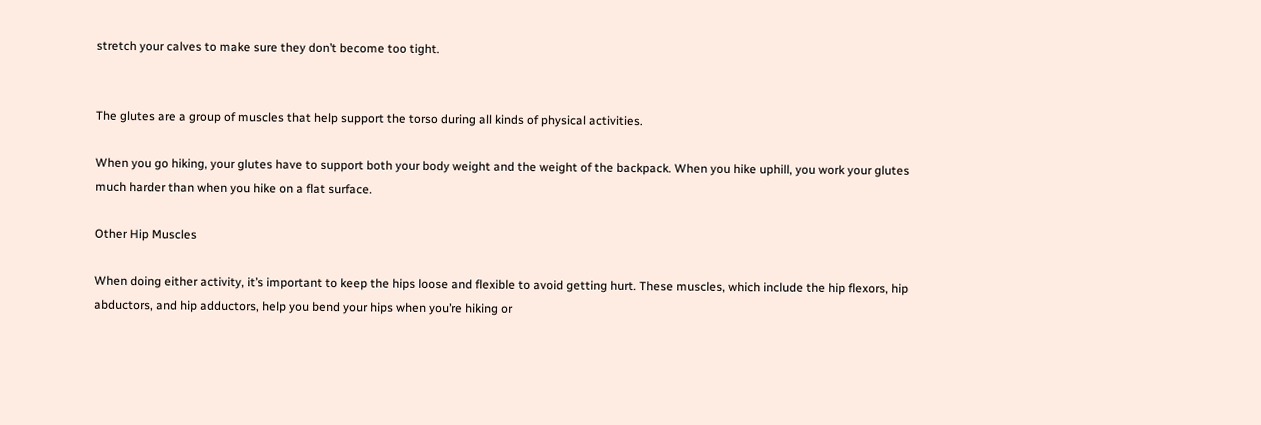stretch your calves to make sure they don’t become too tight.


The glutes are a group of muscles that help support the torso during all kinds of physical activities.

When you go hiking, your glutes have to support both your body weight and the weight of the backpack. When you hike uphill, you work your glutes much harder than when you hike on a flat surface.

Other Hip Muscles

When doing either activity, it’s important to keep the hips loose and flexible to avoid getting hurt. These muscles, which include the hip flexors, hip abductors, and hip adductors, help you bend your hips when you’re hiking or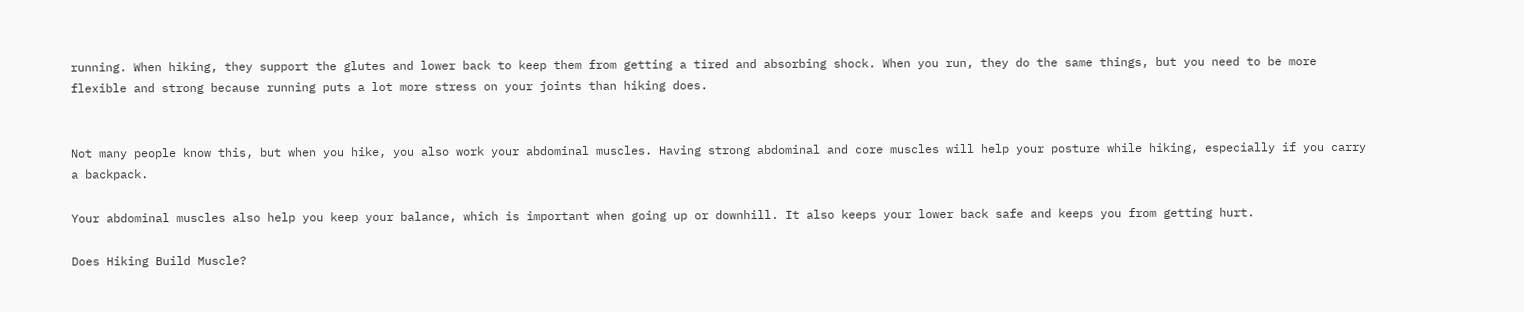running. When hiking, they support the glutes and lower back to keep them from getting a tired and absorbing shock. When you run, they do the same things, but you need to be more flexible and strong because running puts a lot more stress on your joints than hiking does.


Not many people know this, but when you hike, you also work your abdominal muscles. Having strong abdominal and core muscles will help your posture while hiking, especially if you carry a backpack.

Your abdominal muscles also help you keep your balance, which is important when going up or downhill. It also keeps your lower back safe and keeps you from getting hurt.

Does Hiking Build Muscle?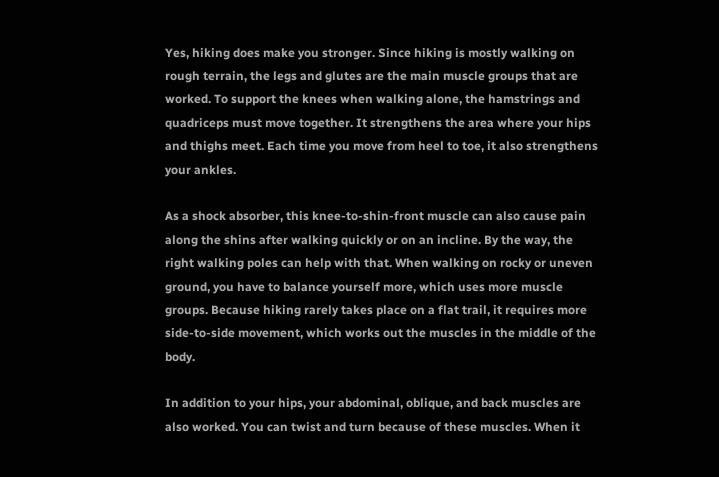Yes, hiking does make you stronger. Since hiking is mostly walking on rough terrain, the legs and glutes are the main muscle groups that are worked. To support the knees when walking alone, the hamstrings and quadriceps must move together. It strengthens the area where your hips and thighs meet. Each time you move from heel to toe, it also strengthens your ankles.

As a shock absorber, this knee-to-shin-front muscle can also cause pain along the shins after walking quickly or on an incline. By the way, the right walking poles can help with that. When walking on rocky or uneven ground, you have to balance yourself more, which uses more muscle groups. Because hiking rarely takes place on a flat trail, it requires more side-to-side movement, which works out the muscles in the middle of the body.

In addition to your hips, your abdominal, oblique, and back muscles are also worked. You can twist and turn because of these muscles. When it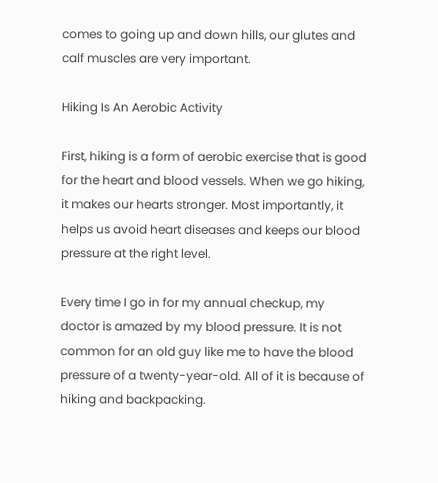comes to going up and down hills, our glutes and calf muscles are very important.

Hiking Is An Aerobic Activity

First, hiking is a form of aerobic exercise that is good for the heart and blood vessels. When we go hiking, it makes our hearts stronger. Most importantly, it helps us avoid heart diseases and keeps our blood pressure at the right level.

Every time I go in for my annual checkup, my doctor is amazed by my blood pressure. It is not common for an old guy like me to have the blood pressure of a twenty-year-old. All of it is because of hiking and backpacking.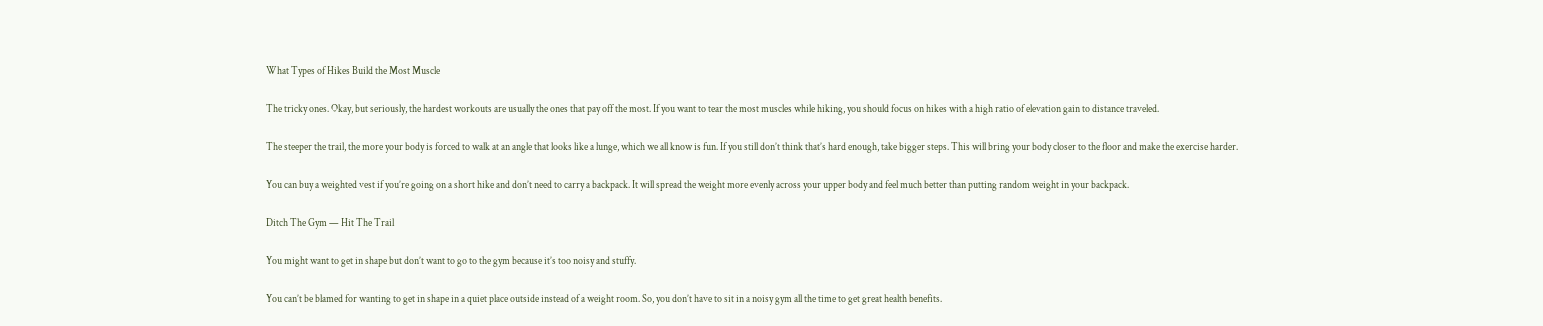What Types of Hikes Build the Most Muscle

The tricky ones. Okay, but seriously, the hardest workouts are usually the ones that pay off the most. If you want to tear the most muscles while hiking, you should focus on hikes with a high ratio of elevation gain to distance traveled.

The steeper the trail, the more your body is forced to walk at an angle that looks like a lunge, which we all know is fun. If you still don’t think that’s hard enough, take bigger steps. This will bring your body closer to the floor and make the exercise harder.

You can buy a weighted vest if you’re going on a short hike and don’t need to carry a backpack. It will spread the weight more evenly across your upper body and feel much better than putting random weight in your backpack.

Ditch The Gym — Hit The Trail

You might want to get in shape but don’t want to go to the gym because it’s too noisy and stuffy.

You can’t be blamed for wanting to get in shape in a quiet place outside instead of a weight room. So, you don’t have to sit in a noisy gym all the time to get great health benefits.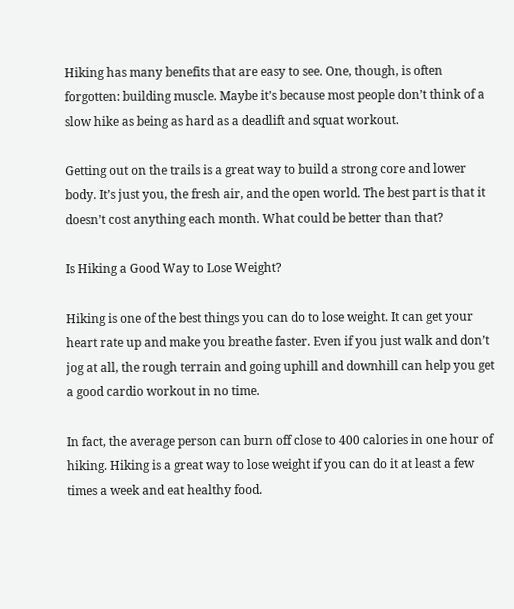Hiking has many benefits that are easy to see. One, though, is often forgotten: building muscle. Maybe it’s because most people don’t think of a slow hike as being as hard as a deadlift and squat workout.

Getting out on the trails is a great way to build a strong core and lower body. It’s just you, the fresh air, and the open world. The best part is that it doesn’t cost anything each month. What could be better than that?

Is Hiking a Good Way to Lose Weight?

Hiking is one of the best things you can do to lose weight. It can get your heart rate up and make you breathe faster. Even if you just walk and don’t jog at all, the rough terrain and going uphill and downhill can help you get a good cardio workout in no time.

In fact, the average person can burn off close to 400 calories in one hour of hiking. Hiking is a great way to lose weight if you can do it at least a few times a week and eat healthy food.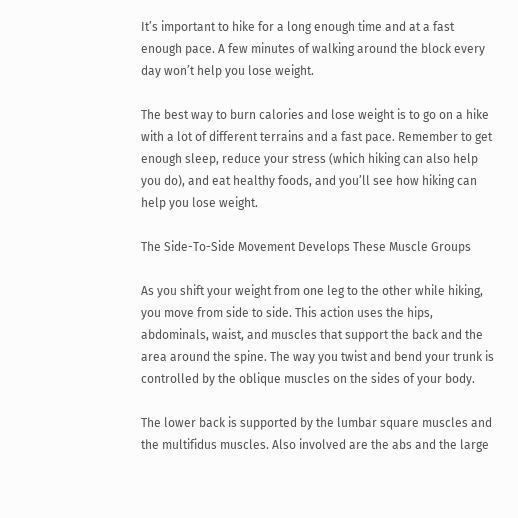It’s important to hike for a long enough time and at a fast enough pace. A few minutes of walking around the block every day won’t help you lose weight.

The best way to burn calories and lose weight is to go on a hike with a lot of different terrains and a fast pace. Remember to get enough sleep, reduce your stress (which hiking can also help you do), and eat healthy foods, and you’ll see how hiking can help you lose weight.

The Side-To-Side Movement Develops These Muscle Groups

As you shift your weight from one leg to the other while hiking, you move from side to side. This action uses the hips, abdominals, waist, and muscles that support the back and the area around the spine. The way you twist and bend your trunk is controlled by the oblique muscles on the sides of your body.

The lower back is supported by the lumbar square muscles and the multifidus muscles. Also involved are the abs and the large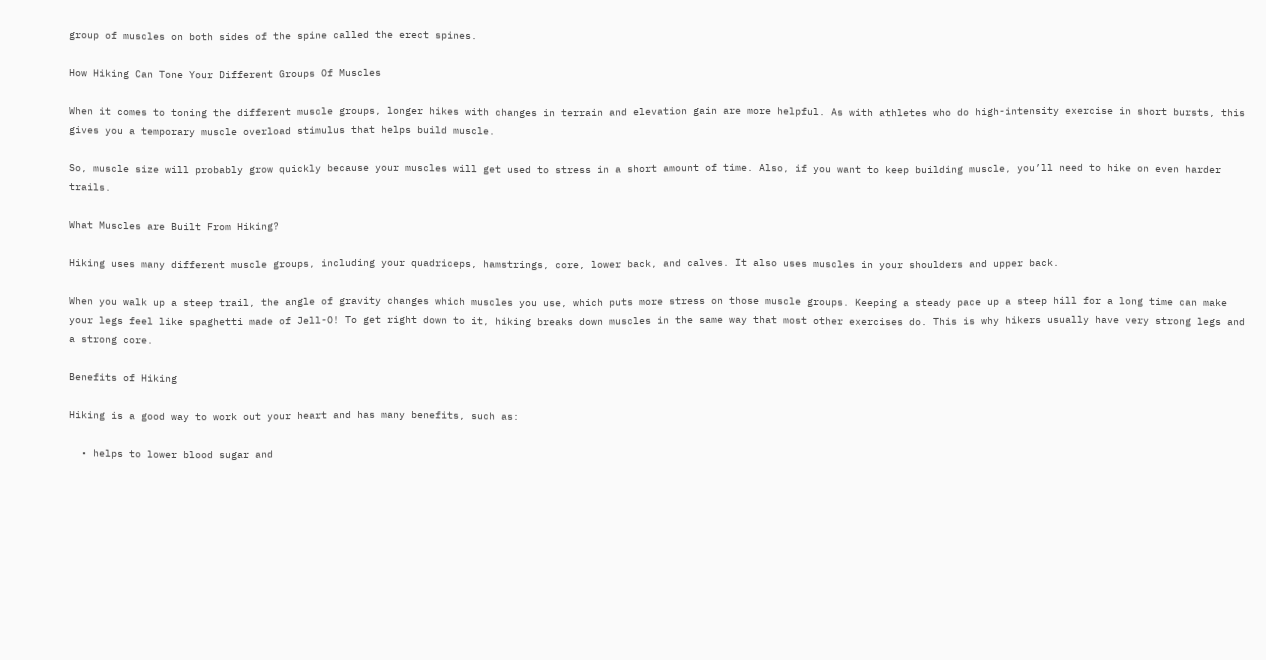group of muscles on both sides of the spine called the erect spines.

How Hiking Can Tone Your Different Groups Of Muscles

When it comes to toning the different muscle groups, longer hikes with changes in terrain and elevation gain are more helpful. As with athletes who do high-intensity exercise in short bursts, this gives you a temporary muscle overload stimulus that helps build muscle.

So, muscle size will probably grow quickly because your muscles will get used to stress in a short amount of time. Also, if you want to keep building muscle, you’ll need to hike on even harder trails.

What Muscles are Built From Hiking?

Hiking uses many different muscle groups, including your quadriceps, hamstrings, core, lower back, and calves. It also uses muscles in your shoulders and upper back.

When you walk up a steep trail, the angle of gravity changes which muscles you use, which puts more stress on those muscle groups. Keeping a steady pace up a steep hill for a long time can make your legs feel like spaghetti made of Jell-O! To get right down to it, hiking breaks down muscles in the same way that most other exercises do. This is why hikers usually have very strong legs and a strong core.

Benefits of Hiking

Hiking is a good way to work out your heart and has many benefits, such as:

  • helps to lower blood sugar and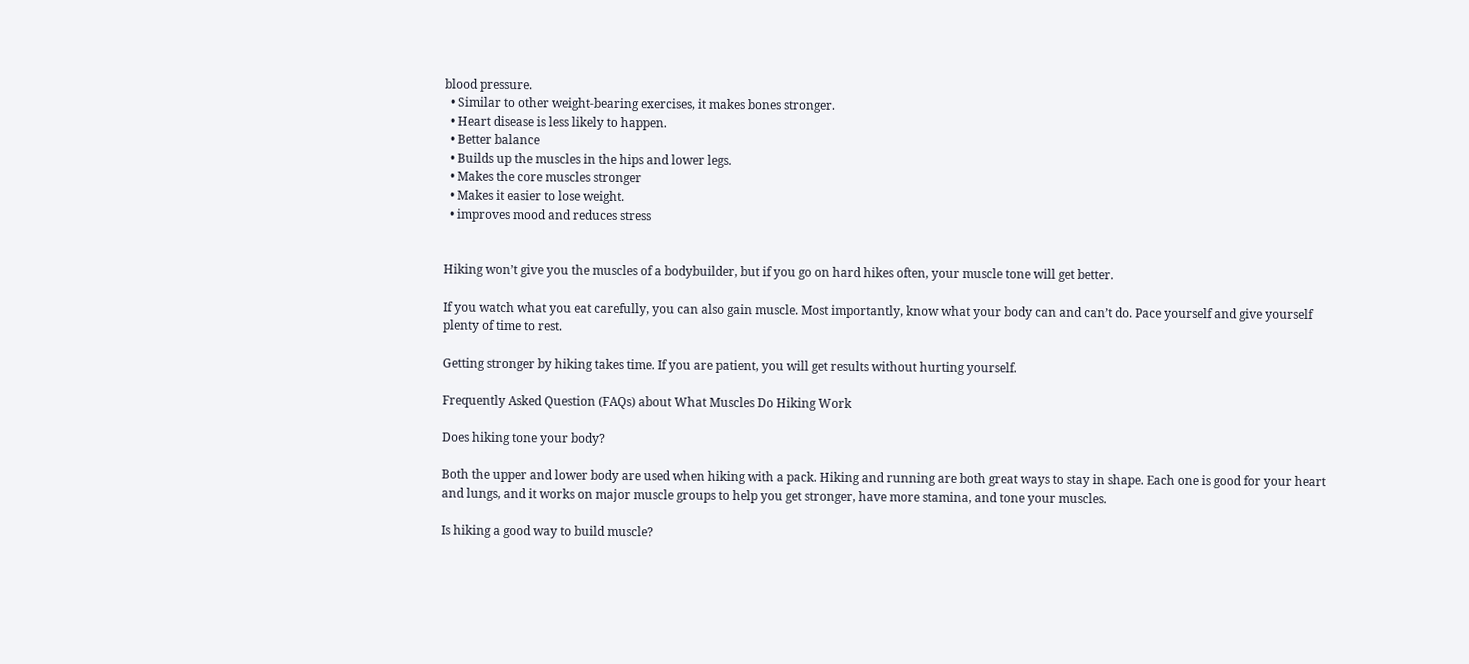blood pressure.
  • Similar to other weight-bearing exercises, it makes bones stronger.
  • Heart disease is less likely to happen.
  • Better balance
  • Builds up the muscles in the hips and lower legs.
  • Makes the core muscles stronger
  • Makes it easier to lose weight.
  • improves mood and reduces stress


Hiking won’t give you the muscles of a bodybuilder, but if you go on hard hikes often, your muscle tone will get better.

If you watch what you eat carefully, you can also gain muscle. Most importantly, know what your body can and can’t do. Pace yourself and give yourself plenty of time to rest.

Getting stronger by hiking takes time. If you are patient, you will get results without hurting yourself.

Frequently Asked Question (FAQs) about What Muscles Do Hiking Work

Does hiking tone your body?

Both the upper and lower body are used when hiking with a pack. Hiking and running are both great ways to stay in shape. Each one is good for your heart and lungs, and it works on major muscle groups to help you get stronger, have more stamina, and tone your muscles.

Is hiking a good way to build muscle?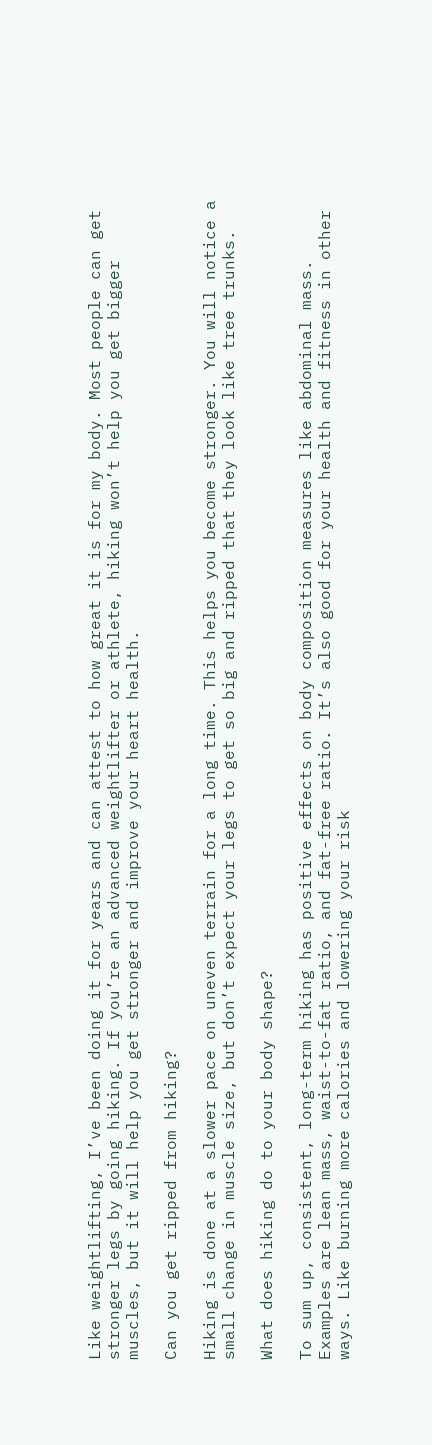Like weightlifting, I’ve been doing it for years and can attest to how great it is for my body. Most people can get stronger legs by going hiking. If you’re an advanced weightlifter or athlete, hiking won’t help you get bigger muscles, but it will help you get stronger and improve your heart health.

Can you get ripped from hiking?

Hiking is done at a slower pace on uneven terrain for a long time. This helps you become stronger. You will notice a small change in muscle size, but don’t expect your legs to get so big and ripped that they look like tree trunks.

What does hiking do to your body shape?

To sum up, consistent, long-term hiking has positive effects on body composition measures like abdominal mass. Examples are lean mass, waist-to-fat ratio, and fat-free ratio. It’s also good for your health and fitness in other ways. Like burning more calories and lowering your risk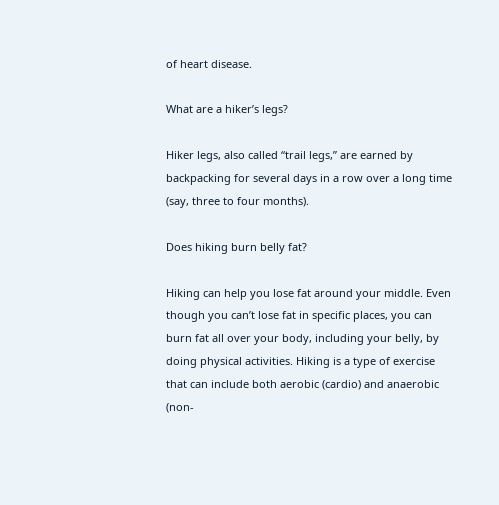of heart disease.

What are a hiker’s legs?

Hiker legs, also called “trail legs,” are earned by backpacking for several days in a row over a long time (say, three to four months).

Does hiking burn belly fat?

Hiking can help you lose fat around your middle. Even though you can’t lose fat in specific places, you can burn fat all over your body, including your belly, by doing physical activities. Hiking is a type of exercise that can include both aerobic (cardio) and anaerobic (non-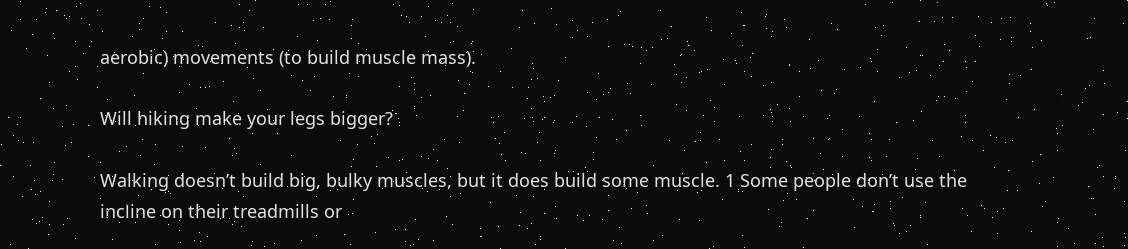aerobic) movements (to build muscle mass).

Will hiking make your legs bigger?

Walking doesn’t build big, bulky muscles, but it does build some muscle. 1 Some people don’t use the incline on their treadmills or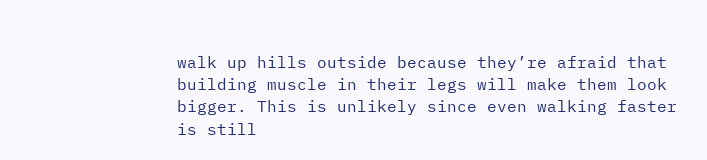walk up hills outside because they’re afraid that building muscle in their legs will make them look bigger. This is unlikely since even walking faster is still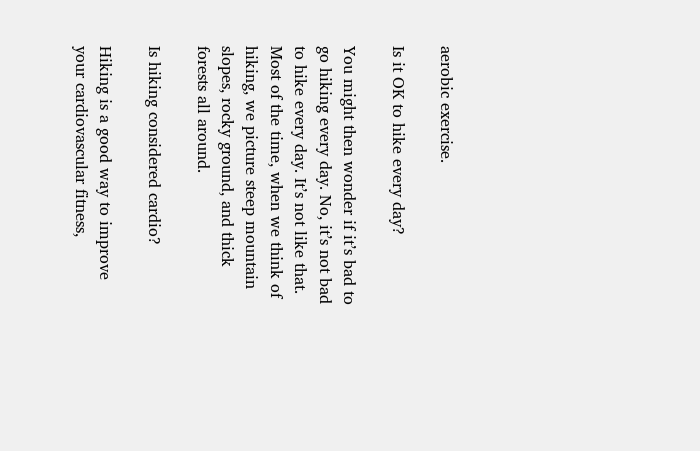aerobic exercise.

Is it OK to hike every day?

You might then wonder if it’s bad to go hiking every day. No, it’s not bad to hike every day. It’s not like that. Most of the time, when we think of hiking, we picture steep mountain slopes, rocky ground, and thick forests all around.

Is hiking considered cardio?

Hiking is a good way to improve your cardiovascular fitness,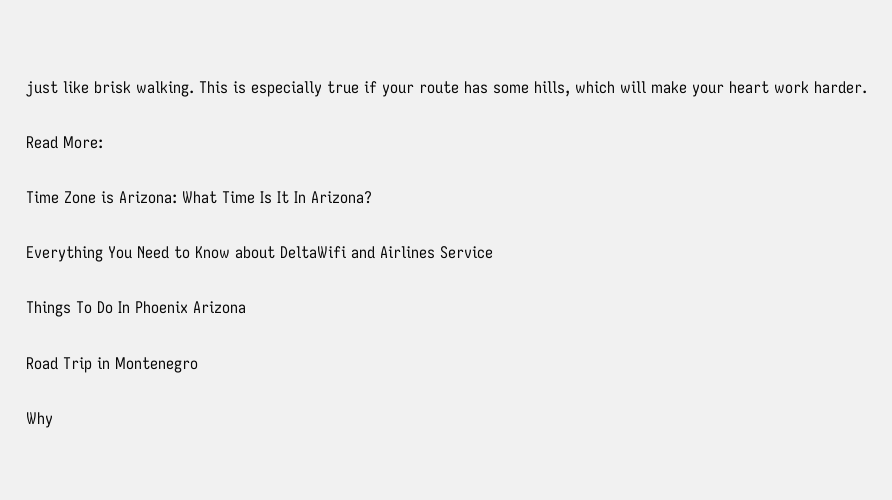just like brisk walking. This is especially true if your route has some hills, which will make your heart work harder.

Read More:

Time Zone is Arizona: What Time Is It In Arizona?

Everything You Need to Know about DeltaWifi and Airlines Service

Things To Do In Phoenix Arizona

Road Trip in Montenegro

Why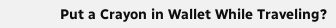Put a Crayon in Wallet While Traveling?